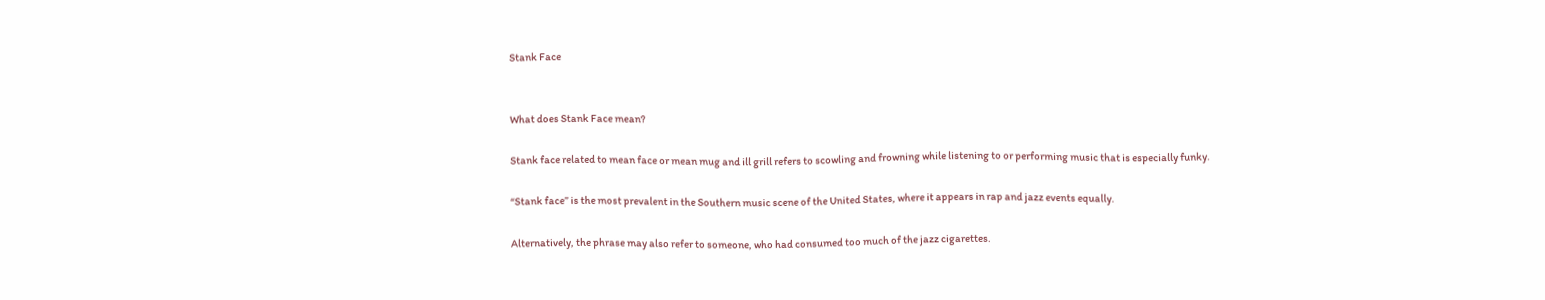Stank Face


What does Stank Face mean?

Stank face related to mean face or mean mug and ill grill refers to scowling and frowning while listening to or performing music that is especially funky.

“Stank face” is the most prevalent in the Southern music scene of the United States, where it appears in rap and jazz events equally.

Alternatively, the phrase may also refer to someone, who had consumed too much of the jazz cigarettes.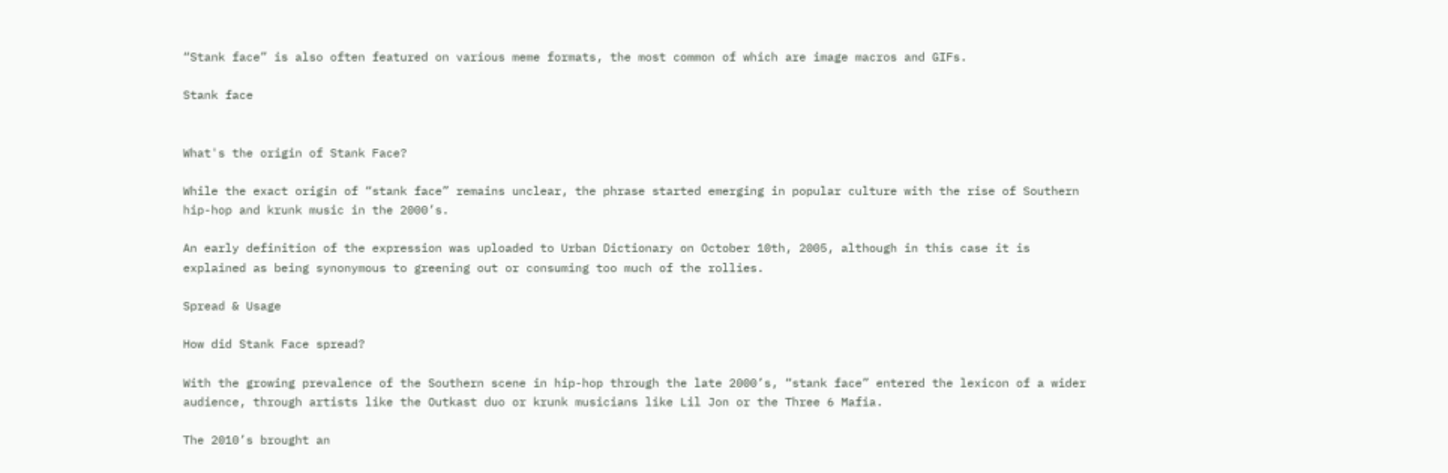“Stank face” is also often featured on various meme formats, the most common of which are image macros and GIFs.

Stank face


What's the origin of Stank Face?

While the exact origin of “stank face” remains unclear, the phrase started emerging in popular culture with the rise of Southern hip-hop and krunk music in the 2000’s.

An early definition of the expression was uploaded to Urban Dictionary on October 10th, 2005, although in this case it is explained as being synonymous to greening out or consuming too much of the rollies.

Spread & Usage

How did Stank Face spread?

With the growing prevalence of the Southern scene in hip-hop through the late 2000’s, “stank face” entered the lexicon of a wider audience, through artists like the Outkast duo or krunk musicians like Lil Jon or the Three 6 Mafia.

The 2010’s brought an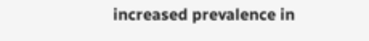increased prevalence in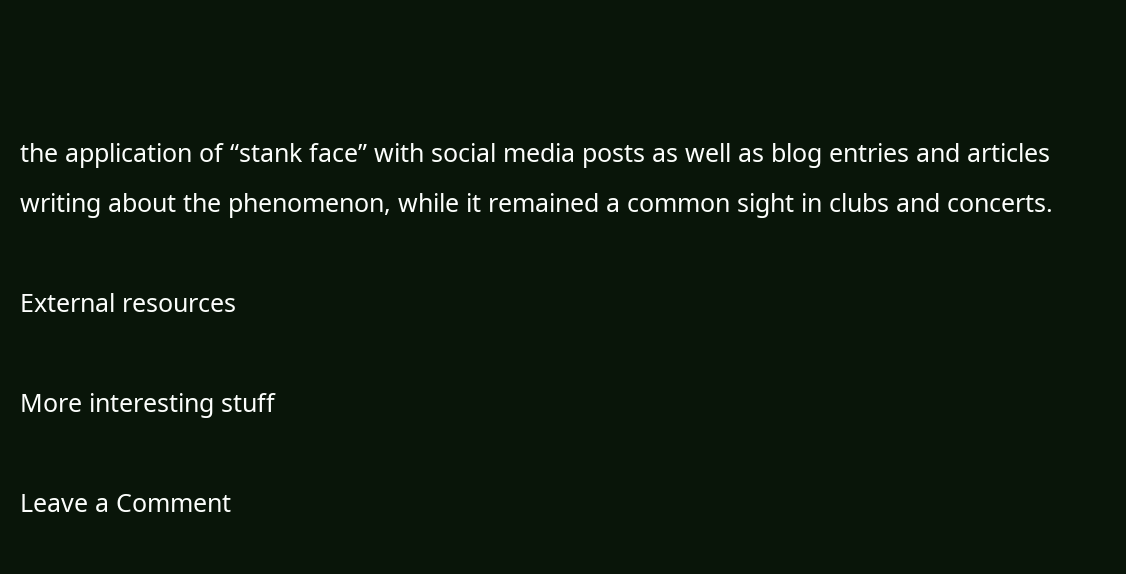the application of “stank face” with social media posts as well as blog entries and articles writing about the phenomenon, while it remained a common sight in clubs and concerts.

External resources

More interesting stuff

Leave a Comment